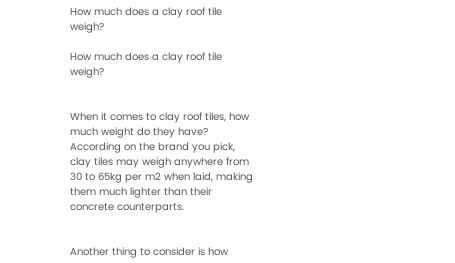How much does a clay roof tile weigh?

How much does a clay roof tile weigh?


When it comes to clay roof tiles, how much weight do they have? According on the brand you pick, clay tiles may weigh anywhere from 30 to 65kg per m2 when laid, making them much lighter than their concrete counterparts.


Another thing to consider is how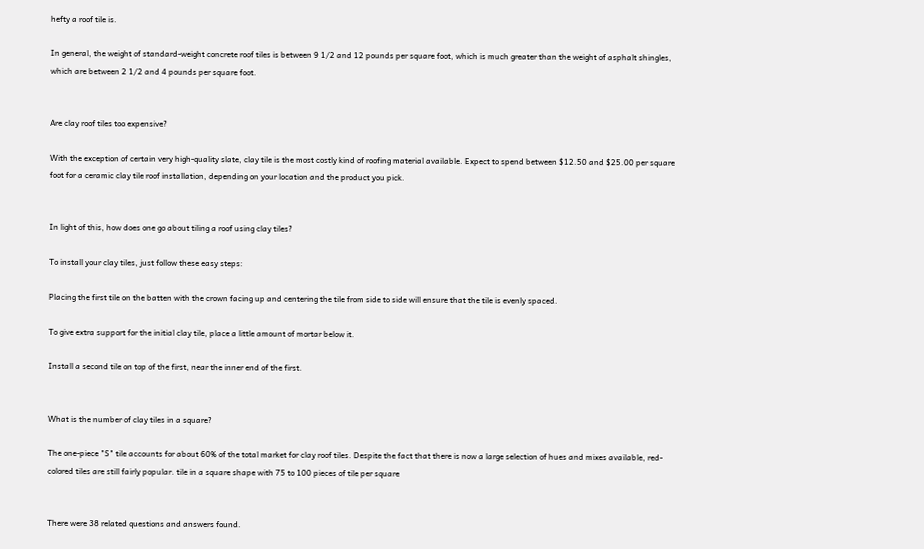hefty a roof tile is.

In general, the weight of standard-weight concrete roof tiles is between 9 1/2 and 12 pounds per square foot, which is much greater than the weight of asphalt shingles, which are between 2 1/2 and 4 pounds per square foot.


Are clay roof tiles too expensive?

With the exception of certain very high-quality slate, clay tile is the most costly kind of roofing material available. Expect to spend between $12.50 and $25.00 per square foot for a ceramic clay tile roof installation, depending on your location and the product you pick.


In light of this, how does one go about tiling a roof using clay tiles?

To install your clay tiles, just follow these easy steps:

Placing the first tile on the batten with the crown facing up and centering the tile from side to side will ensure that the tile is evenly spaced.

To give extra support for the initial clay tile, place a little amount of mortar below it.

Install a second tile on top of the first, near the inner end of the first.


What is the number of clay tiles in a square?

The one-piece "S" tile accounts for about 60% of the total market for clay roof tiles. Despite the fact that there is now a large selection of hues and mixes available, red-colored tiles are still fairly popular. tile in a square shape with 75 to 100 pieces of tile per square


There were 38 related questions and answers found.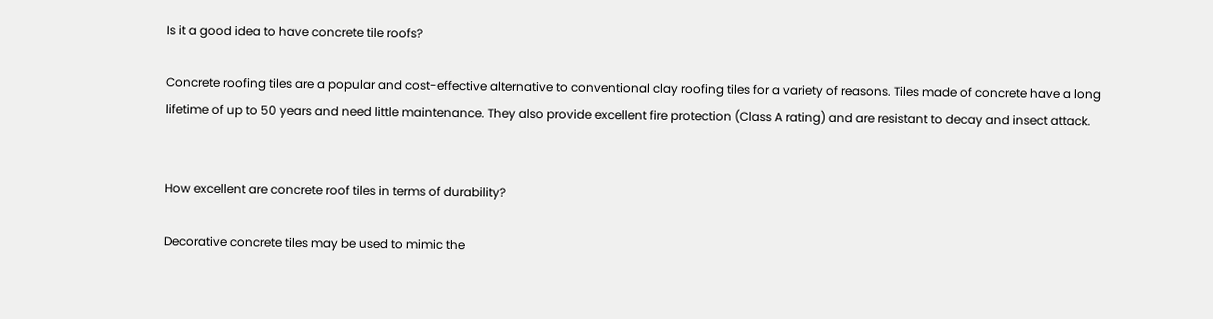Is it a good idea to have concrete tile roofs?

Concrete roofing tiles are a popular and cost-effective alternative to conventional clay roofing tiles for a variety of reasons. Tiles made of concrete have a long lifetime of up to 50 years and need little maintenance. They also provide excellent fire protection (Class A rating) and are resistant to decay and insect attack.


How excellent are concrete roof tiles in terms of durability?

Decorative concrete tiles may be used to mimic the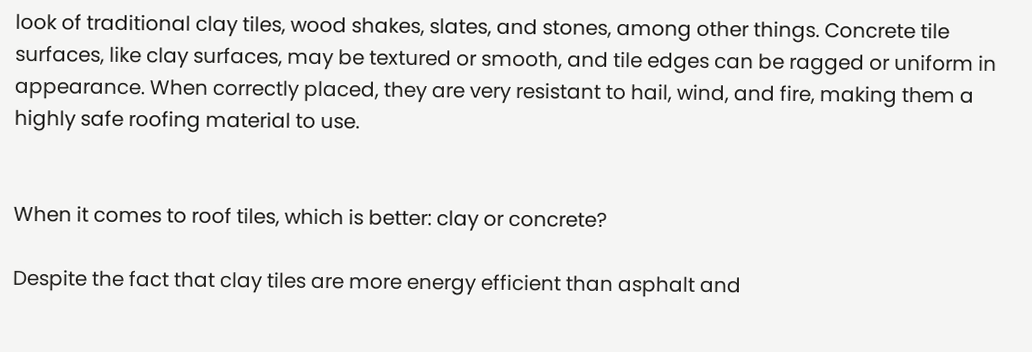look of traditional clay tiles, wood shakes, slates, and stones, among other things. Concrete tile surfaces, like clay surfaces, may be textured or smooth, and tile edges can be ragged or uniform in appearance. When correctly placed, they are very resistant to hail, wind, and fire, making them a highly safe roofing material to use.


When it comes to roof tiles, which is better: clay or concrete?

Despite the fact that clay tiles are more energy efficient than asphalt and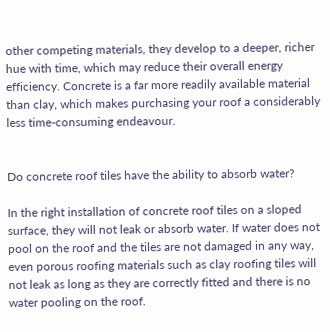other competing materials, they develop to a deeper, richer hue with time, which may reduce their overall energy efficiency. Concrete is a far more readily available material than clay, which makes purchasing your roof a considerably less time-consuming endeavour.


Do concrete roof tiles have the ability to absorb water?

In the right installation of concrete roof tiles on a sloped surface, they will not leak or absorb water. If water does not pool on the roof and the tiles are not damaged in any way, even porous roofing materials such as clay roofing tiles will not leak as long as they are correctly fitted and there is no water pooling on the roof.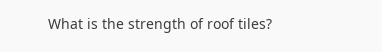What is the strength of roof tiles?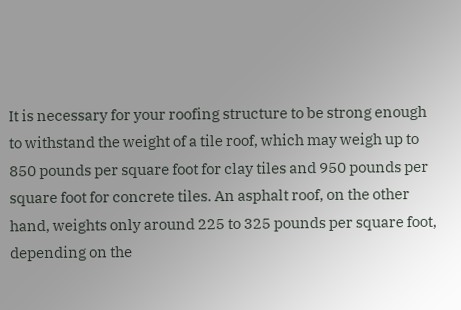It is necessary for your roofing structure to be strong enough to withstand the weight of a tile roof, which may weigh up to 850 pounds per square foot for clay tiles and 950 pounds per square foot for concrete tiles. An asphalt roof, on the other hand, weights only around 225 to 325 pounds per square foot, depending on the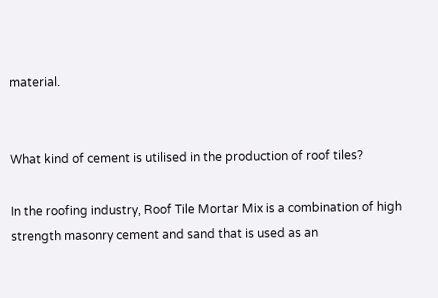material.


What kind of cement is utilised in the production of roof tiles?

In the roofing industry, Roof Tile Mortar Mix is a combination of high strength masonry cement and sand that is used as an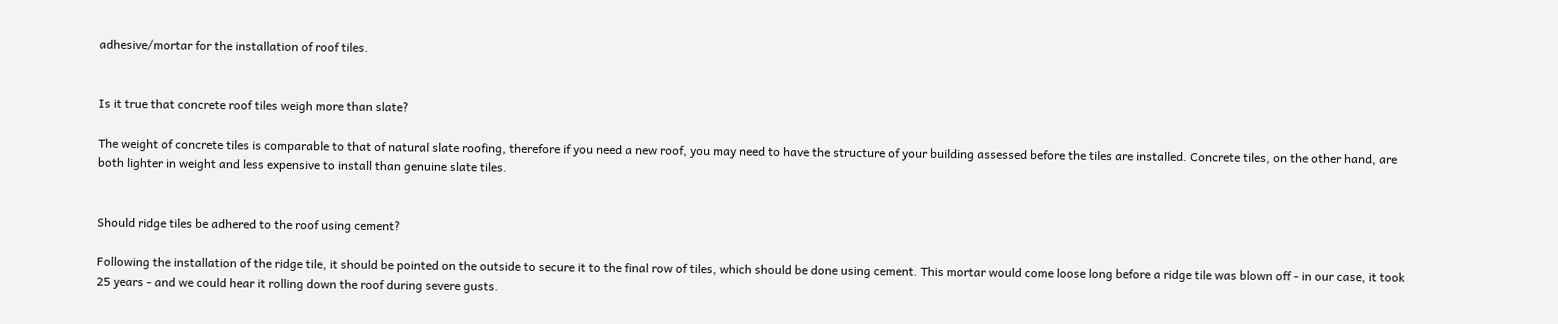adhesive/mortar for the installation of roof tiles.


Is it true that concrete roof tiles weigh more than slate?

The weight of concrete tiles is comparable to that of natural slate roofing, therefore if you need a new roof, you may need to have the structure of your building assessed before the tiles are installed. Concrete tiles, on the other hand, are both lighter in weight and less expensive to install than genuine slate tiles.


Should ridge tiles be adhered to the roof using cement?

Following the installation of the ridge tile, it should be pointed on the outside to secure it to the final row of tiles, which should be done using cement. This mortar would come loose long before a ridge tile was blown off - in our case, it took 25 years - and we could hear it rolling down the roof during severe gusts.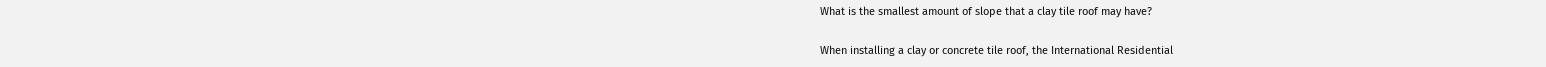What is the smallest amount of slope that a clay tile roof may have?

When installing a clay or concrete tile roof, the International Residential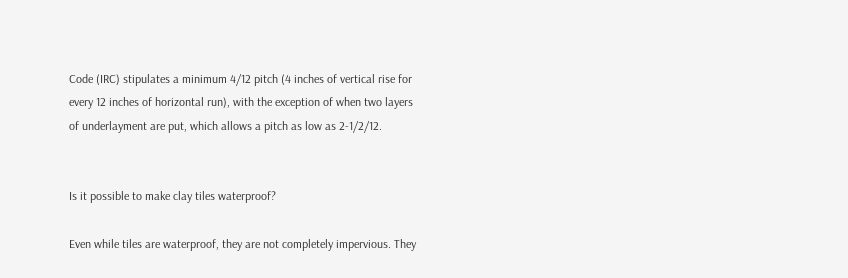Code (IRC) stipulates a minimum 4/12 pitch (4 inches of vertical rise for every 12 inches of horizontal run), with the exception of when two layers of underlayment are put, which allows a pitch as low as 2-1/2/12.


Is it possible to make clay tiles waterproof?

Even while tiles are waterproof, they are not completely impervious. They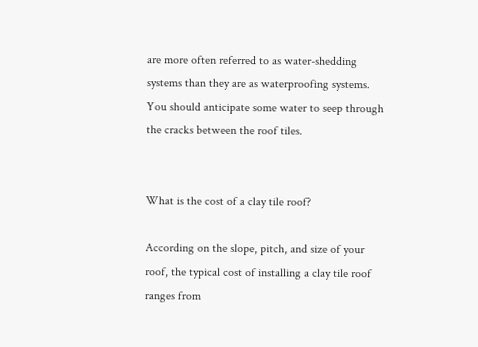are more often referred to as water-shedding systems than they are as waterproofing systems. You should anticipate some water to seep through the cracks between the roof tiles.


What is the cost of a clay tile roof?

According on the slope, pitch, and size of your roof, the typical cost of installing a clay tile roof ranges from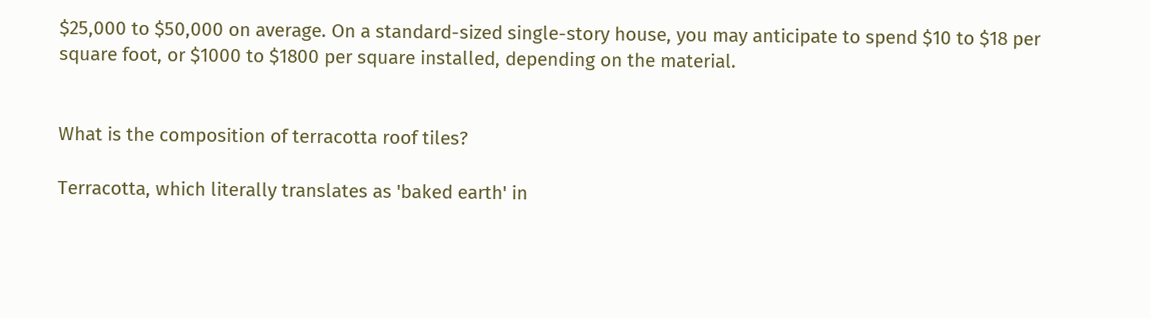$25,000 to $50,000 on average. On a standard-sized single-story house, you may anticipate to spend $10 to $18 per square foot, or $1000 to $1800 per square installed, depending on the material.


What is the composition of terracotta roof tiles?

Terracotta, which literally translates as 'baked earth' in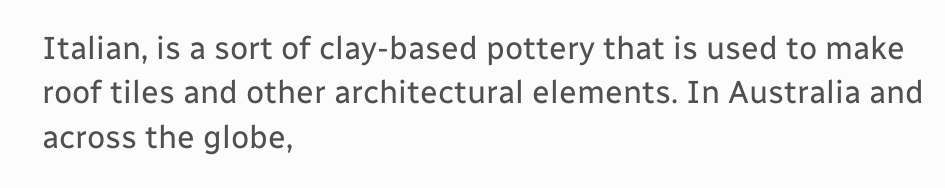Italian, is a sort of clay-based pottery that is used to make roof tiles and other architectural elements. In Australia and across the globe,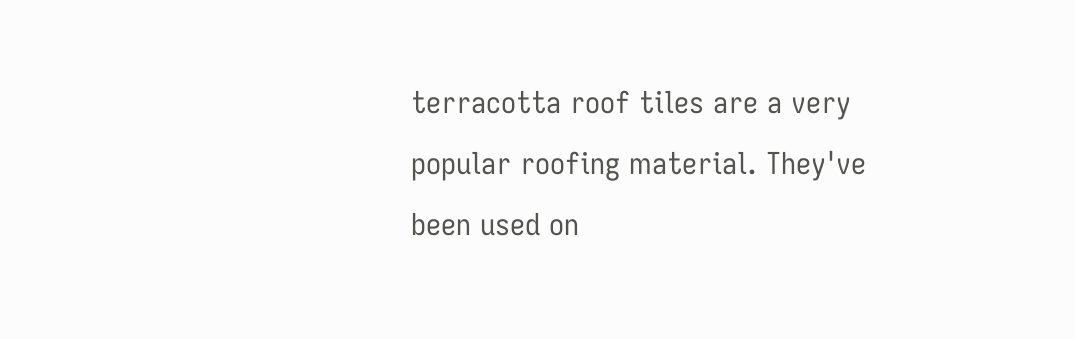terracotta roof tiles are a very popular roofing material. They've been used on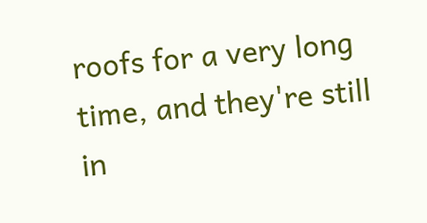roofs for a very long time, and they're still in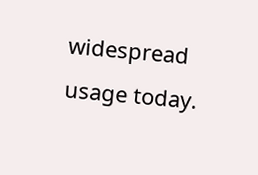widespread usage today.